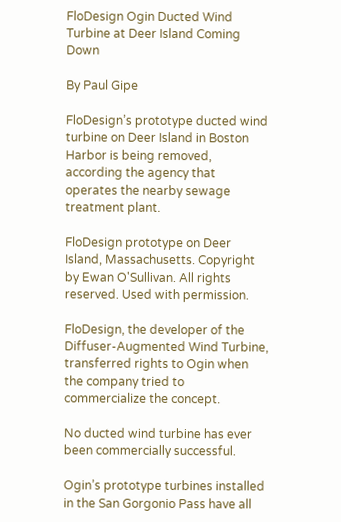FloDesign Ogin Ducted Wind Turbine at Deer Island Coming Down

By Paul Gipe

FloDesign’s prototype ducted wind turbine on Deer Island in Boston Harbor is being removed, according the agency that operates the nearby sewage treatment plant.

FloDesign prototype on Deer Island, Massachusetts. Copyright by Ewan O'Sullivan. All rights reserved. Used with permission.

FloDesign, the developer of the Diffuser-Augmented Wind Turbine, transferred rights to Ogin when the company tried to commercialize the concept.

No ducted wind turbine has ever been commercially successful.

Ogin’s prototype turbines installed in the San Gorgonio Pass have all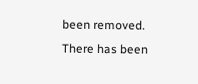been removed. There has been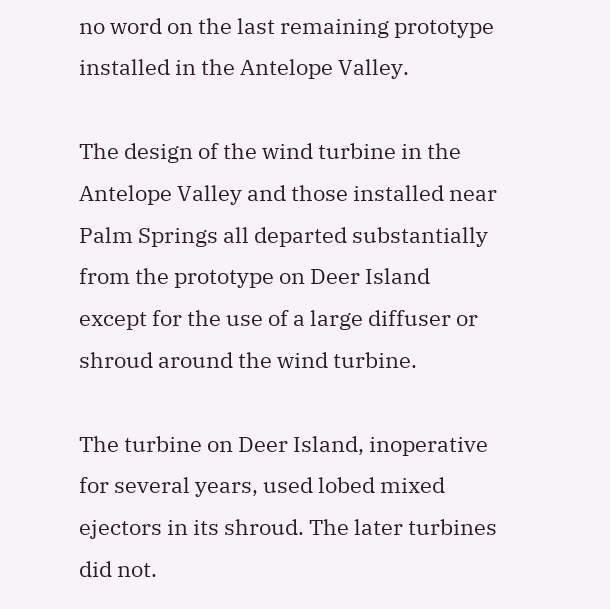no word on the last remaining prototype installed in the Antelope Valley.

The design of the wind turbine in the Antelope Valley and those installed near Palm Springs all departed substantially from the prototype on Deer Island except for the use of a large diffuser or shroud around the wind turbine.

The turbine on Deer Island, inoperative for several years, used lobed mixed ejectors in its shroud. The later turbines did not.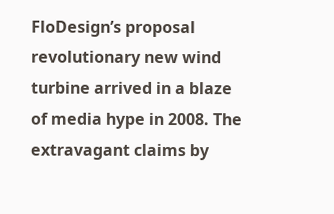FloDesign’s proposal revolutionary new wind turbine arrived in a blaze of media hype in 2008. The extravagant claims by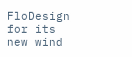FloDesign for its new wind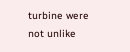turbine were not unlike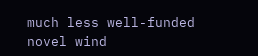much less well-funded novel wind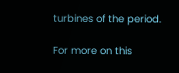turbines of the period.

For more on this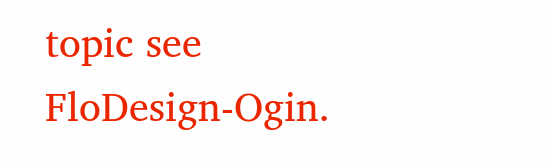topic see FloDesign-Ogin.